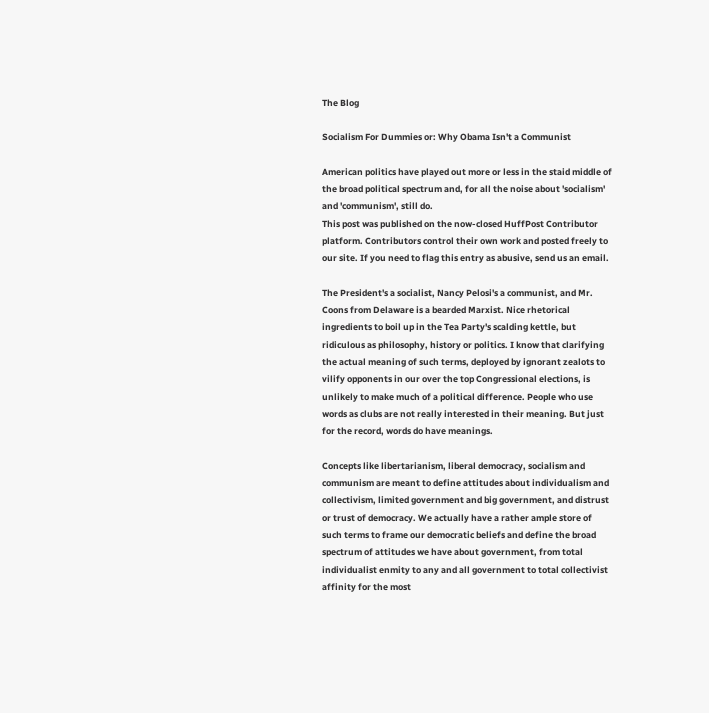The Blog

Socialism For Dummies or: Why Obama Isn't a Communist

American politics have played out more or less in the staid middle of the broad political spectrum and, for all the noise about 'socialism' and 'communism', still do.
This post was published on the now-closed HuffPost Contributor platform. Contributors control their own work and posted freely to our site. If you need to flag this entry as abusive, send us an email.

The President's a socialist, Nancy Pelosi's a communist, and Mr. Coons from Delaware is a bearded Marxist. Nice rhetorical ingredients to boil up in the Tea Party's scalding kettle, but ridiculous as philosophy, history or politics. I know that clarifying the actual meaning of such terms, deployed by ignorant zealots to vilify opponents in our over the top Congressional elections, is unlikely to make much of a political difference. People who use words as clubs are not really interested in their meaning. But just for the record, words do have meanings.

Concepts like libertarianism, liberal democracy, socialism and communism are meant to define attitudes about individualism and collectivism, limited government and big government, and distrust or trust of democracy. We actually have a rather ample store of such terms to frame our democratic beliefs and define the broad spectrum of attitudes we have about government, from total individualist enmity to any and all government to total collectivist affinity for the most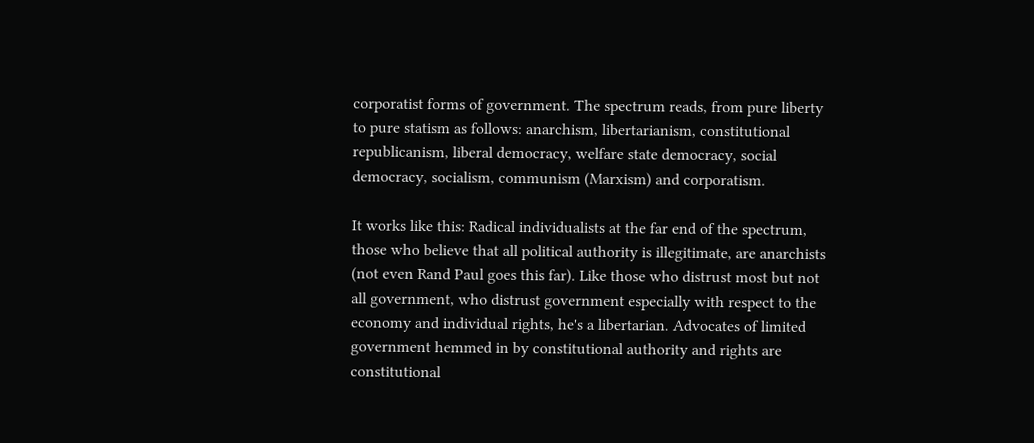corporatist forms of government. The spectrum reads, from pure liberty to pure statism as follows: anarchism, libertarianism, constitutional republicanism, liberal democracy, welfare state democracy, social democracy, socialism, communism (Marxism) and corporatism.

It works like this: Radical individualists at the far end of the spectrum, those who believe that all political authority is illegitimate, are anarchists (not even Rand Paul goes this far). Like those who distrust most but not all government, who distrust government especially with respect to the economy and individual rights, he's a libertarian. Advocates of limited government hemmed in by constitutional authority and rights are constitutional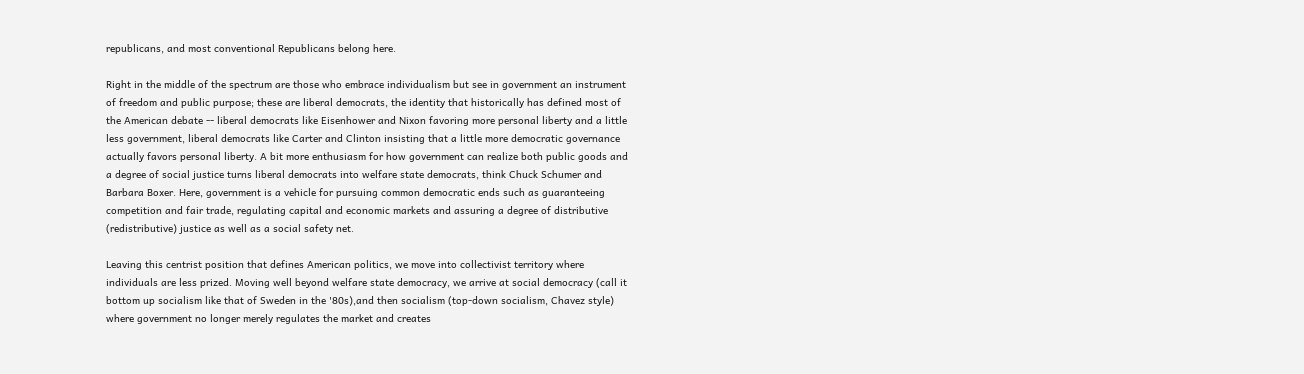republicans, and most conventional Republicans belong here.

Right in the middle of the spectrum are those who embrace individualism but see in government an instrument of freedom and public purpose; these are liberal democrats, the identity that historically has defined most of the American debate -- liberal democrats like Eisenhower and Nixon favoring more personal liberty and a little less government, liberal democrats like Carter and Clinton insisting that a little more democratic governance actually favors personal liberty. A bit more enthusiasm for how government can realize both public goods and a degree of social justice turns liberal democrats into welfare state democrats, think Chuck Schumer and Barbara Boxer. Here, government is a vehicle for pursuing common democratic ends such as guaranteeing competition and fair trade, regulating capital and economic markets and assuring a degree of distributive (redistributive) justice as well as a social safety net.

Leaving this centrist position that defines American politics, we move into collectivist territory where individuals are less prized. Moving well beyond welfare state democracy, we arrive at social democracy (call it bottom up socialism like that of Sweden in the '80s),and then socialism (top-down socialism, Chavez style) where government no longer merely regulates the market and creates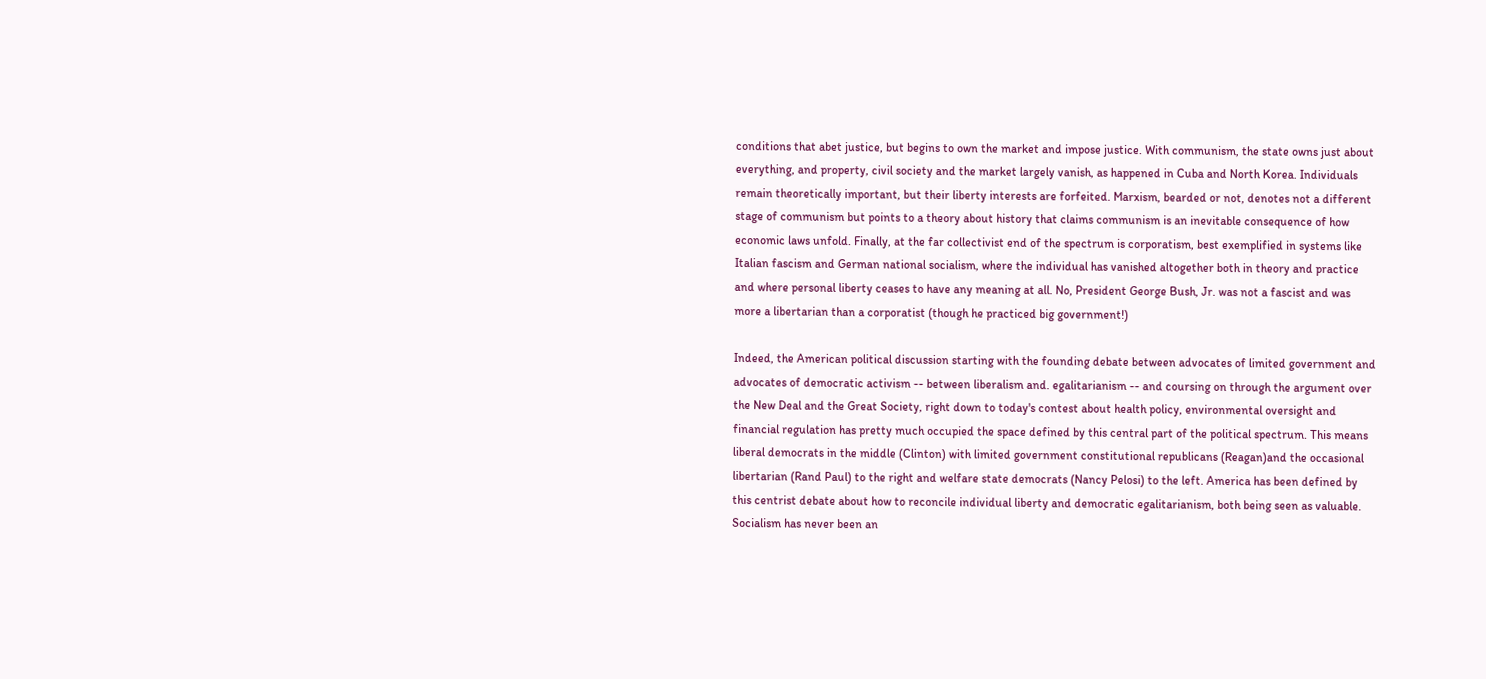conditions that abet justice, but begins to own the market and impose justice. With communism, the state owns just about everything, and property, civil society and the market largely vanish, as happened in Cuba and North Korea. Individuals remain theoretically important, but their liberty interests are forfeited. Marxism, bearded or not, denotes not a different stage of communism but points to a theory about history that claims communism is an inevitable consequence of how economic laws unfold. Finally, at the far collectivist end of the spectrum is corporatism, best exemplified in systems like Italian fascism and German national socialism, where the individual has vanished altogether both in theory and practice and where personal liberty ceases to have any meaning at all. No, President George Bush, Jr. was not a fascist and was more a libertarian than a corporatist (though he practiced big government!)

Indeed, the American political discussion starting with the founding debate between advocates of limited government and advocates of democratic activism -- between liberalism and. egalitarianism -- and coursing on through the argument over the New Deal and the Great Society, right down to today's contest about health policy, environmental oversight and financial regulation has pretty much occupied the space defined by this central part of the political spectrum. This means liberal democrats in the middle (Clinton) with limited government constitutional republicans (Reagan)and the occasional libertarian (Rand Paul) to the right and welfare state democrats (Nancy Pelosi) to the left. America has been defined by this centrist debate about how to reconcile individual liberty and democratic egalitarianism, both being seen as valuable. Socialism has never been an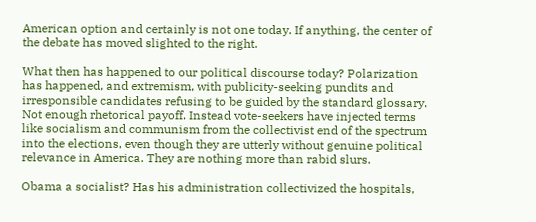American option and certainly is not one today. If anything, the center of the debate has moved slighted to the right.

What then has happened to our political discourse today? Polarization has happened, and extremism, with publicity-seeking pundits and irresponsible candidates refusing to be guided by the standard glossary. Not enough rhetorical payoff. Instead vote-seekers have injected terms like socialism and communism from the collectivist end of the spectrum into the elections, even though they are utterly without genuine political relevance in America. They are nothing more than rabid slurs.

Obama a socialist? Has his administration collectivized the hospitals,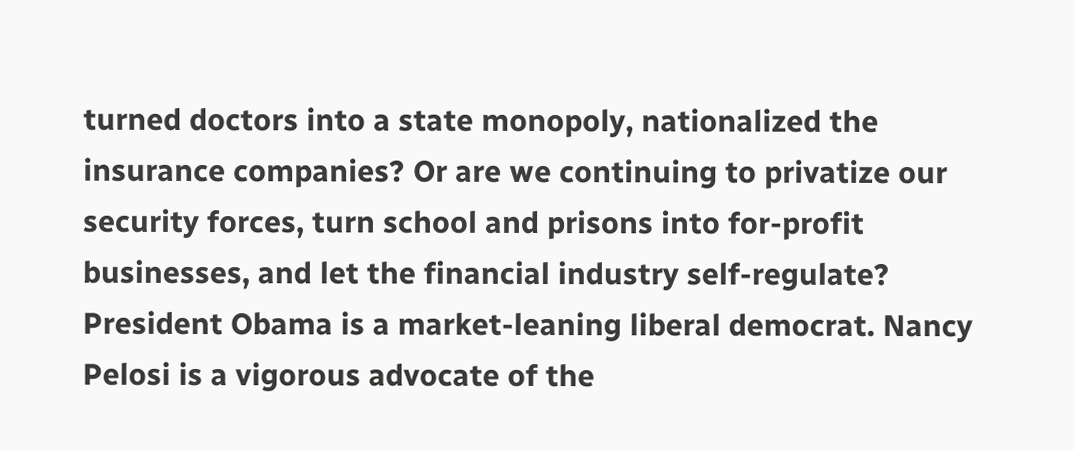turned doctors into a state monopoly, nationalized the insurance companies? Or are we continuing to privatize our security forces, turn school and prisons into for-profit businesses, and let the financial industry self-regulate? President Obama is a market-leaning liberal democrat. Nancy Pelosi is a vigorous advocate of the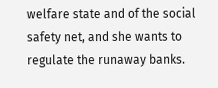welfare state and of the social safety net, and she wants to regulate the runaway banks.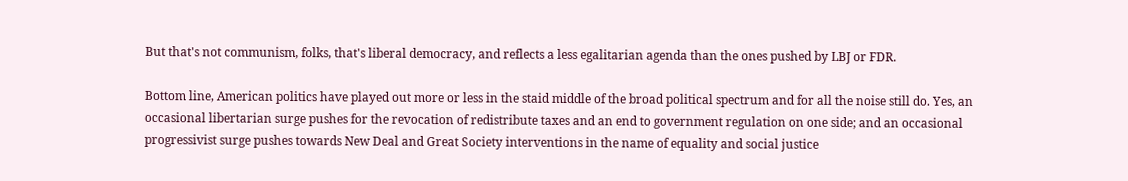But that's not communism, folks, that's liberal democracy, and reflects a less egalitarian agenda than the ones pushed by LBJ or FDR.

Bottom line, American politics have played out more or less in the staid middle of the broad political spectrum and for all the noise still do. Yes, an occasional libertarian surge pushes for the revocation of redistribute taxes and an end to government regulation on one side; and an occasional progressivist surge pushes towards New Deal and Great Society interventions in the name of equality and social justice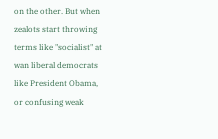on the other. But when zealots start throwing terms like "socialist" at wan liberal democrats like President Obama, or confusing weak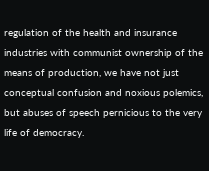regulation of the health and insurance industries with communist ownership of the means of production, we have not just conceptual confusion and noxious polemics, but abuses of speech pernicious to the very life of democracy.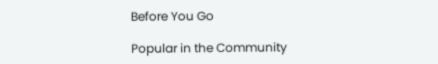Before You Go

Popular in the Community